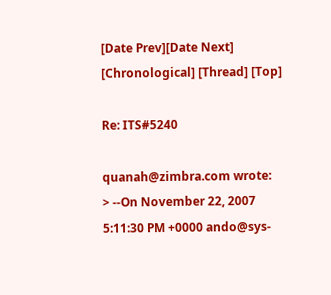[Date Prev][Date Next] [Chronological] [Thread] [Top]

Re: ITS#5240

quanah@zimbra.com wrote:
> --On November 22, 2007 5:11:30 PM +0000 ando@sys-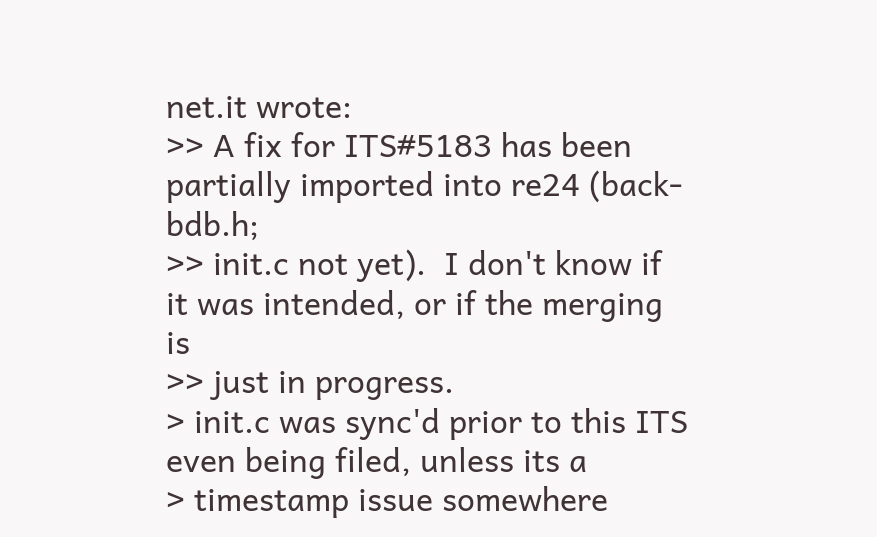net.it wrote:
>> A fix for ITS#5183 has been partially imported into re24 (back-bdb.h;
>> init.c not yet).  I don't know if it was intended, or if the merging is
>> just in progress.
> init.c was sync'd prior to this ITS even being filed, unless its a
> timestamp issue somewhere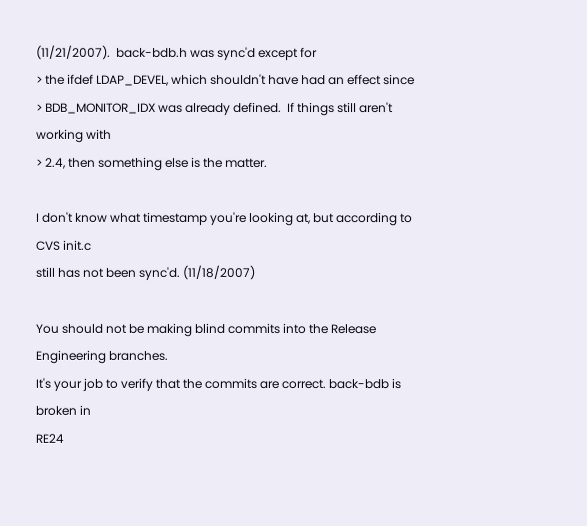(11/21/2007).  back-bdb.h was sync'd except for
> the ifdef LDAP_DEVEL, which shouldn't have had an effect since
> BDB_MONITOR_IDX was already defined.  If things still aren't working with
> 2.4, then something else is the matter.

I don't know what timestamp you're looking at, but according to CVS init.c
still has not been sync'd. (11/18/2007)

You should not be making blind commits into the Release Engineering branches.
It's your job to verify that the commits are correct. back-bdb is broken in
RE24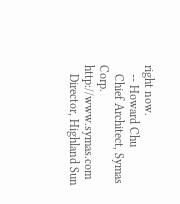right now.
   -- Howard Chu
   Chief Architect, Symas Corp.  http://www.symas.com
   Director, Highland Sun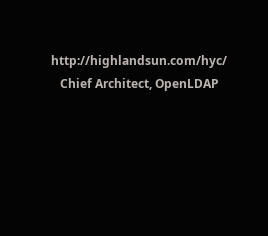http://highlandsun.com/hyc/
   Chief Architect, OpenLDAP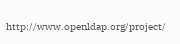http://www.openldap.org/project/